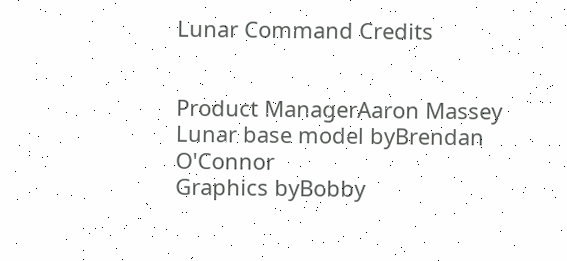Lunar Command Credits


Product ManagerAaron Massey
Lunar base model byBrendan O'Connor
Graphics byBobby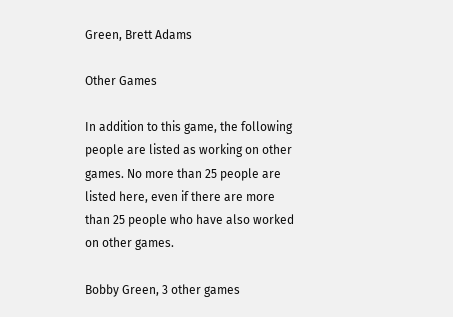Green, Brett Adams

Other Games

In addition to this game, the following people are listed as working on other games. No more than 25 people are listed here, even if there are more than 25 people who have also worked on other games.

Bobby Green, 3 other games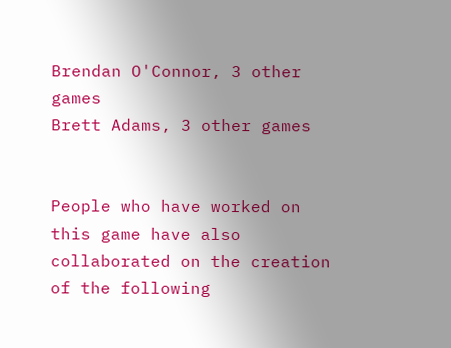Brendan O'Connor, 3 other games
Brett Adams, 3 other games


People who have worked on this game have also collaborated on the creation of the following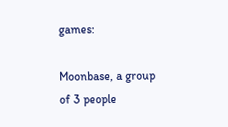games:

Moonbase, a group of 3 people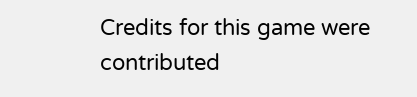Credits for this game were contributed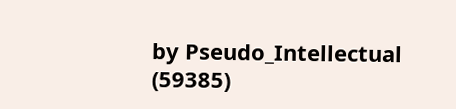by Pseudo_Intellectual (59385)